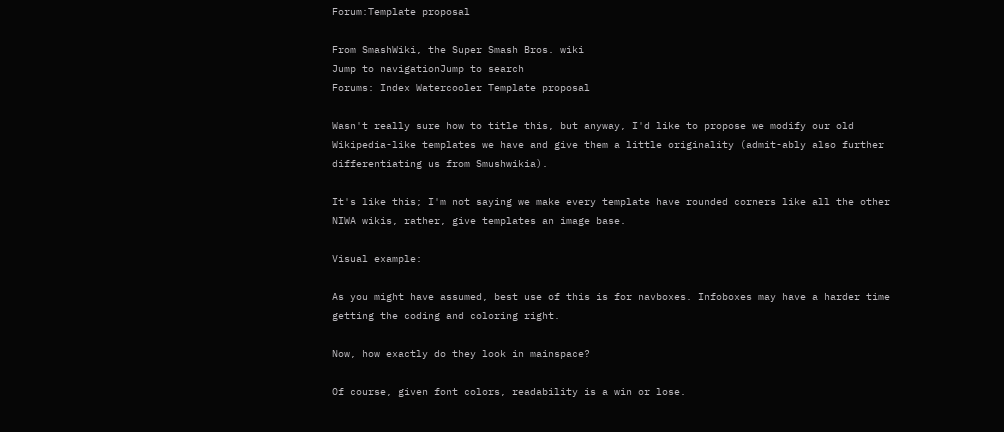Forum:Template proposal

From SmashWiki, the Super Smash Bros. wiki
Jump to navigationJump to search
Forums: Index Watercooler Template proposal

Wasn't really sure how to title this, but anyway, I'd like to propose we modify our old Wikipedia-like templates we have and give them a little originality (admit-ably also further differentiating us from Smushwikia).

It's like this; I'm not saying we make every template have rounded corners like all the other NIWA wikis, rather, give templates an image base.

Visual example:

As you might have assumed, best use of this is for navboxes. Infoboxes may have a harder time getting the coding and coloring right.

Now, how exactly do they look in mainspace?

Of course, given font colors, readability is a win or lose.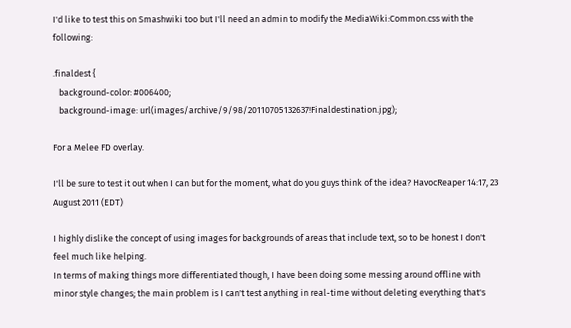I'd like to test this on Smashwiki too but I'll need an admin to modify the MediaWiki:Common.css with the following:

.finaldest {
   background-color: #006400;
   background-image: url(images/archive/9/98/20110705132637!Finaldestination.jpg);

For a Melee FD overlay.

I'll be sure to test it out when I can but for the moment, what do you guys think of the idea? HavocReaper 14:17, 23 August 2011 (EDT)

I highly dislike the concept of using images for backgrounds of areas that include text, so to be honest I don't feel much like helping.
In terms of making things more differentiated though, I have been doing some messing around offline with minor style changes; the main problem is I can't test anything in real-time without deleting everything that's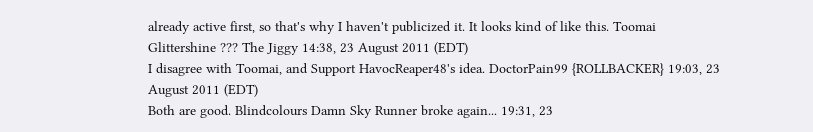already active first, so that's why I haven't publicized it. It looks kind of like this. Toomai Glittershine ??? The Jiggy 14:38, 23 August 2011 (EDT)
I disagree with Toomai, and Support HavocReaper48's idea. DoctorPain99 {ROLLBACKER} 19:03, 23 August 2011 (EDT)
Both are good. Blindcolours Damn Sky Runner broke again... 19:31, 23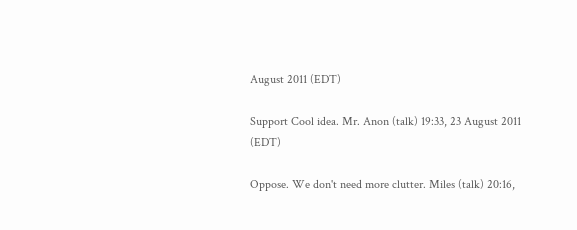August 2011 (EDT)

Support Cool idea. Mr. Anon (talk) 19:33, 23 August 2011 (EDT)

Oppose. We don't need more clutter. Miles (talk) 20:16,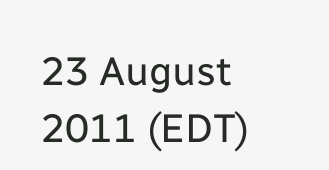23 August 2011 (EDT)